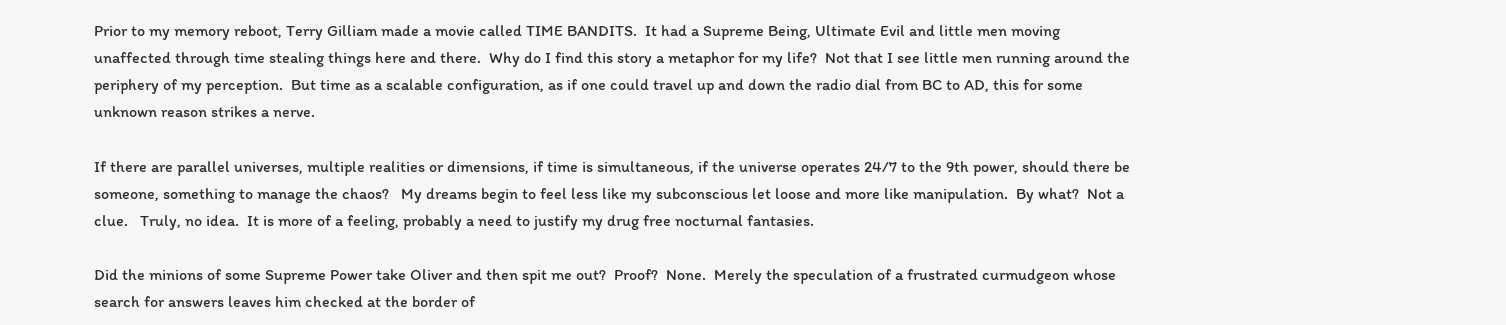Prior to my memory reboot, Terry Gilliam made a movie called TIME BANDITS.  It had a Supreme Being, Ultimate Evil and little men moving unaffected through time stealing things here and there.  Why do I find this story a metaphor for my life?  Not that I see little men running around the periphery of my perception.  But time as a scalable configuration, as if one could travel up and down the radio dial from BC to AD, this for some unknown reason strikes a nerve.

If there are parallel universes, multiple realities or dimensions, if time is simultaneous, if the universe operates 24/7 to the 9th power, should there be someone, something to manage the chaos?   My dreams begin to feel less like my subconscious let loose and more like manipulation.  By what?  Not a clue.   Truly, no idea.  It is more of a feeling, probably a need to justify my drug free nocturnal fantasies.

Did the minions of some Supreme Power take Oliver and then spit me out?  Proof?  None.  Merely the speculation of a frustrated curmudgeon whose search for answers leaves him checked at the border of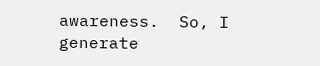awareness.  So, I generate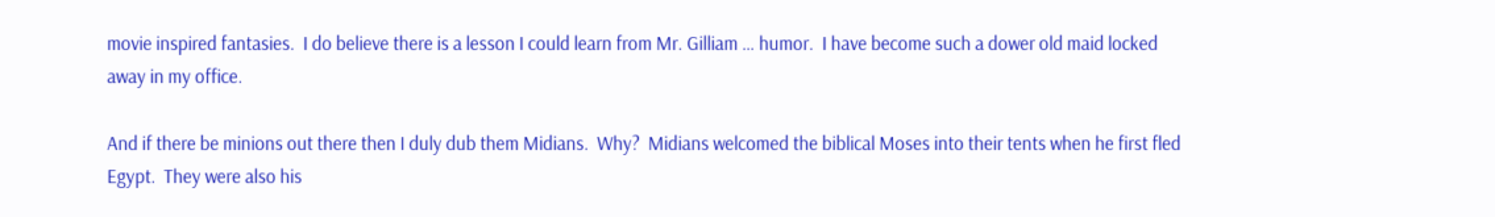movie inspired fantasies.  I do believe there is a lesson I could learn from Mr. Gilliam … humor.  I have become such a dower old maid locked away in my office.

And if there be minions out there then I duly dub them Midians.  Why?  Midians welcomed the biblical Moses into their tents when he first fled Egypt.  They were also his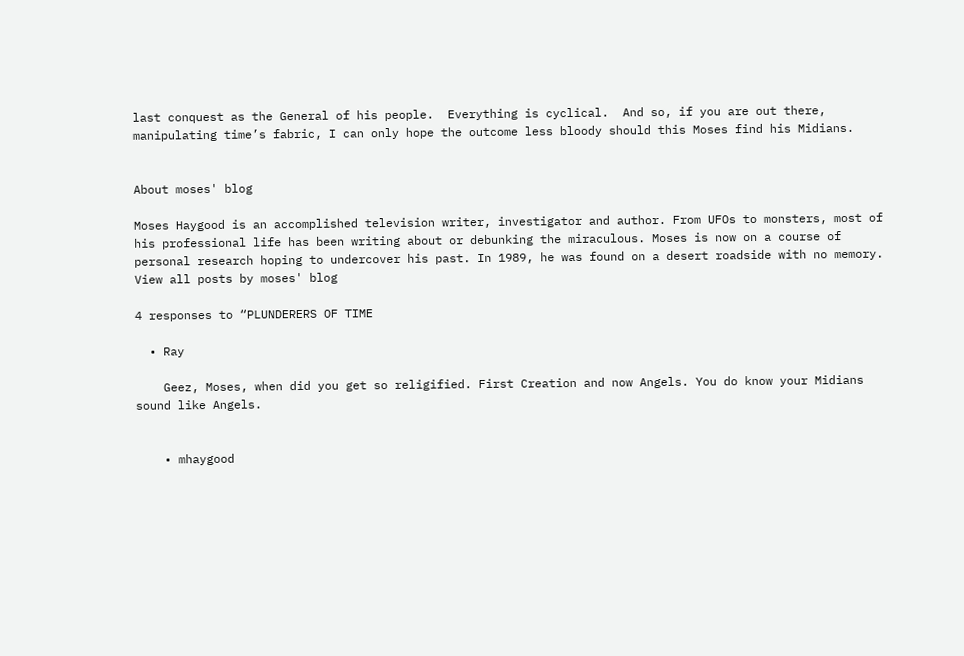last conquest as the General of his people.  Everything is cyclical.  And so, if you are out there, manipulating time’s fabric, I can only hope the outcome less bloody should this Moses find his Midians.


About moses' blog

Moses Haygood is an accomplished television writer, investigator and author. From UFOs to monsters, most of his professional life has been writing about or debunking the miraculous. Moses is now on a course of personal research hoping to undercover his past. In 1989, he was found on a desert roadside with no memory. View all posts by moses' blog

4 responses to “PLUNDERERS OF TIME

  • Ray

    Geez, Moses, when did you get so religified. First Creation and now Angels. You do know your Midians sound like Angels.


    • mhaygood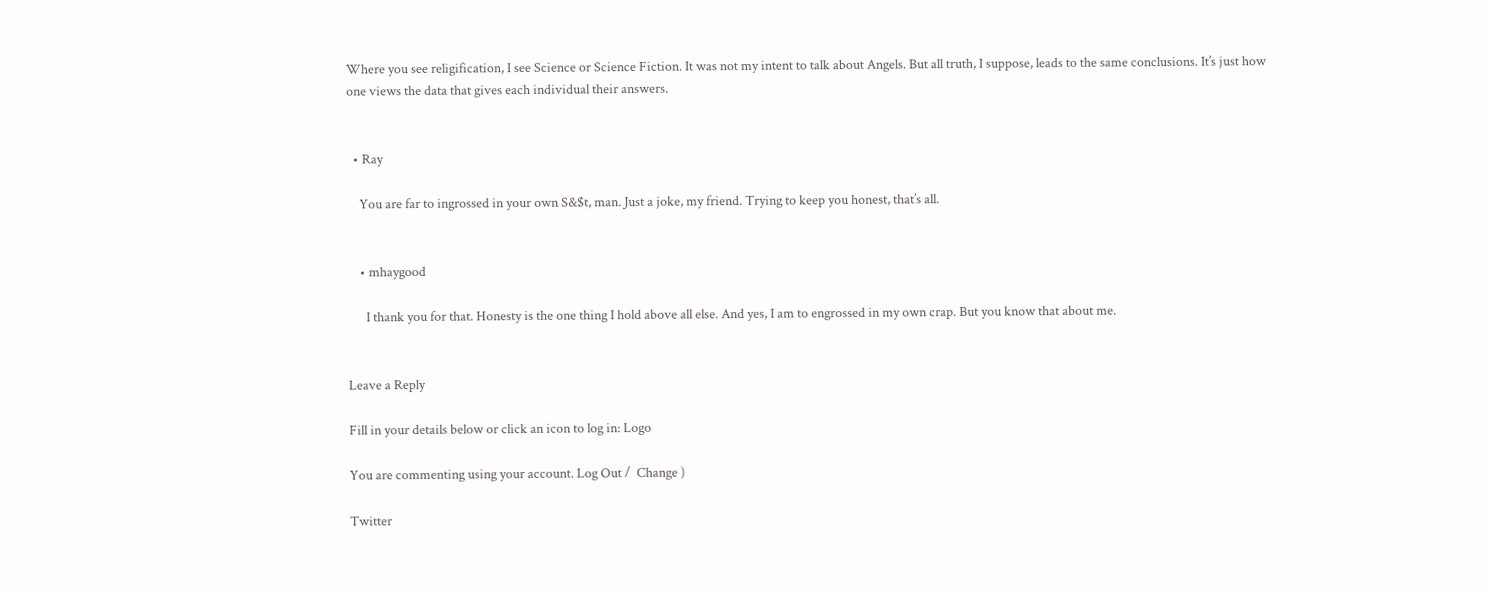Where you see religification, I see Science or Science Fiction. It was not my intent to talk about Angels. But all truth, I suppose, leads to the same conclusions. It’s just how one views the data that gives each individual their answers.


  • Ray

    You are far to ingrossed in your own S&$t, man. Just a joke, my friend. Trying to keep you honest, that’s all.


    • mhaygood

      I thank you for that. Honesty is the one thing I hold above all else. And yes, I am to engrossed in my own crap. But you know that about me.


Leave a Reply

Fill in your details below or click an icon to log in: Logo

You are commenting using your account. Log Out /  Change )

Twitter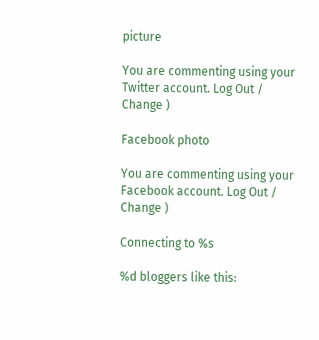picture

You are commenting using your Twitter account. Log Out /  Change )

Facebook photo

You are commenting using your Facebook account. Log Out /  Change )

Connecting to %s

%d bloggers like this: